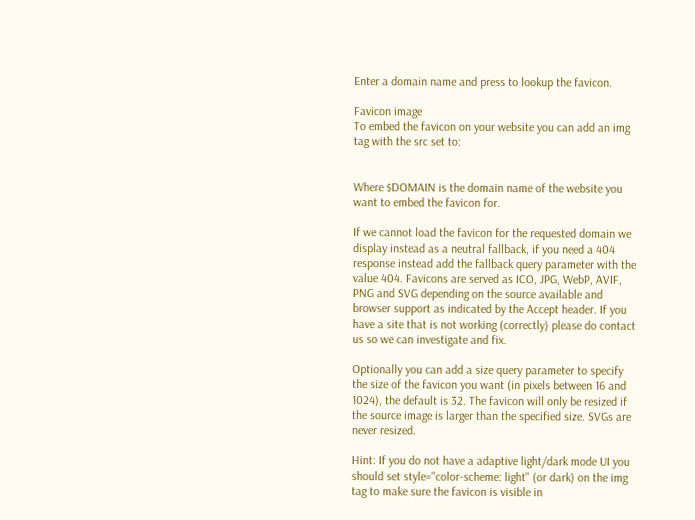Enter a domain name and press to lookup the favicon.

Favicon image
To embed the favicon on your website you can add an img tag with the src set to:


Where $DOMAIN is the domain name of the website you want to embed the favicon for.

If we cannot load the favicon for the requested domain we display instead as a neutral fallback, if you need a 404 response instead add the fallback query parameter with the value 404. Favicons are served as ICO, JPG, WebP, AVIF, PNG and SVG depending on the source available and browser support as indicated by the Accept header. If you have a site that is not working (correctly) please do contact us so we can investigate and fix.

Optionally you can add a size query parameter to specify the size of the favicon you want (in pixels between 16 and 1024), the default is 32. The favicon will only be resized if the source image is larger than the specified size. SVGs are never resized.

Hint: If you do not have a adaptive light/dark mode UI you should set style="color-scheme: light" (or dark) on the img tag to make sure the favicon is visible in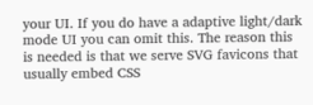your UI. If you do have a adaptive light/dark mode UI you can omit this. The reason this is needed is that we serve SVG favicons that usually embed CSS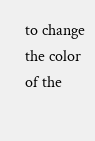to change the color of the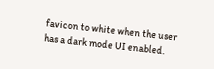favicon to white when the user has a dark mode UI enabled.